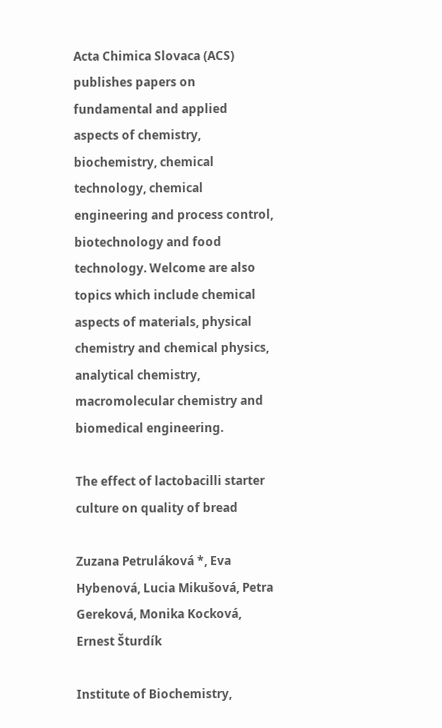Acta Chimica Slovaca (ACS) publishes papers on fundamental and applied aspects of chemistry, biochemistry, chemical technology, chemical engineering and process control, biotechnology and food technology. Welcome are also topics which include chemical aspects of materials, physical chemistry and chemical physics, analytical chemistry, macromolecular chemistry and biomedical engineering.

The effect of lactobacilli starter culture on quality of bread

Zuzana Petruláková *, Eva Hybenová, Lucia Mikušová, Petra Gereková, Monika Kocková, Ernest Šturdík

Institute of Biochemistry,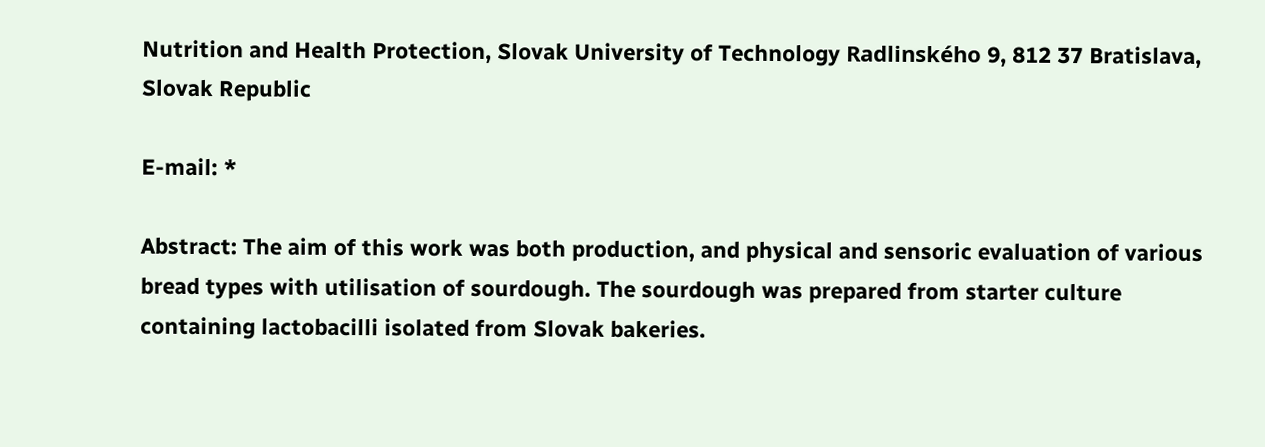Nutrition and Health Protection, Slovak University of Technology Radlinského 9, 812 37 Bratislava, Slovak Republic

E-mail: *

Abstract: The aim of this work was both production, and physical and sensoric evaluation of various bread types with utilisation of sourdough. The sourdough was prepared from starter culture containing lactobacilli isolated from Slovak bakeries.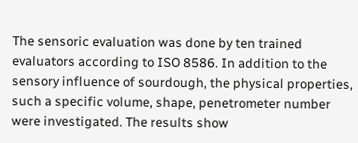The sensoric evaluation was done by ten trained evaluators according to ISO 8586. In addition to the sensory influence of sourdough, the physical properties, such a specific volume, shape, penetrometer number were investigated. The results show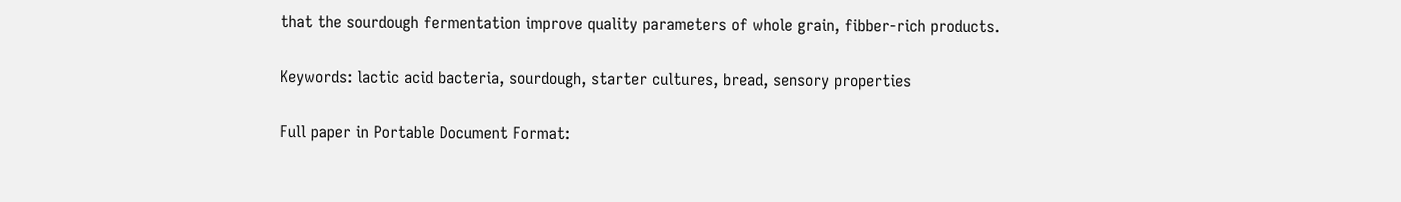that the sourdough fermentation improve quality parameters of whole grain, fibber-rich products.

Keywords: lactic acid bacteria, sourdough, starter cultures, bread, sensory properties

Full paper in Portable Document Format: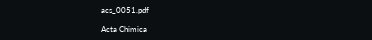acs_0051.pdf

Acta Chimica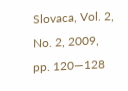Slovaca, Vol. 2, No. 2, 2009, pp. 120—128